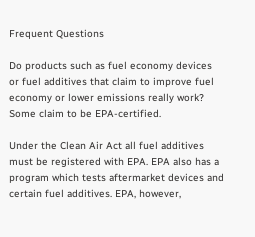Frequent Questions

Do products such as fuel economy devices or fuel additives that claim to improve fuel economy or lower emissions really work? Some claim to be EPA-certified.

Under the Clean Air Act all fuel additives must be registered with EPA. EPA also has a program which tests aftermarket devices and certain fuel additives. EPA, however,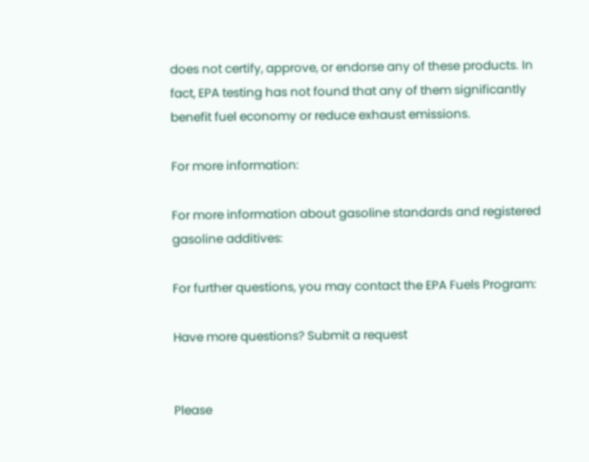does not certify, approve, or endorse any of these products. In fact, EPA testing has not found that any of them significantly benefit fuel economy or reduce exhaust emissions.

For more information:

For more information about gasoline standards and registered gasoline additives:

For further questions, you may contact the EPA Fuels Program:

Have more questions? Submit a request


Please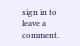sign in to leave a comment.